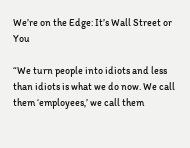We’re on the Edge: It’s Wall Street or You

“We turn people into idiots and less than idiots is what we do now. We call them ‘employees,’ we call them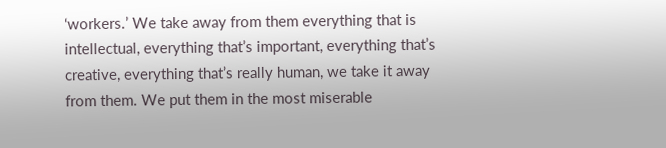‘workers.’ We take away from them everything that is intellectual, everything that’s important, everything that’s creative, everything that’s really human, we take it away from them. We put them in the most miserable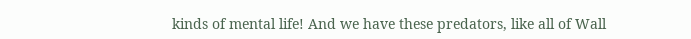kinds of mental life! And we have these predators, like all of Wall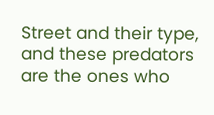Street and their type, and these predators are the ones who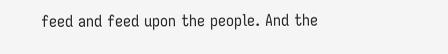feed and feed upon the people. And the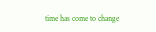time has come to change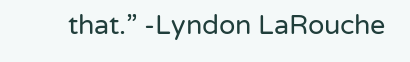that.” -Lyndon LaRouche